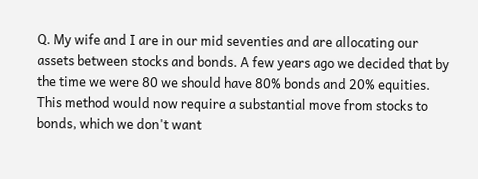Q. My wife and I are in our mid seventies and are allocating our assets between stocks and bonds. A few years ago we decided that by the time we were 80 we should have 80% bonds and 20% equities. This method would now require a substantial move from stocks to bonds, which we don't want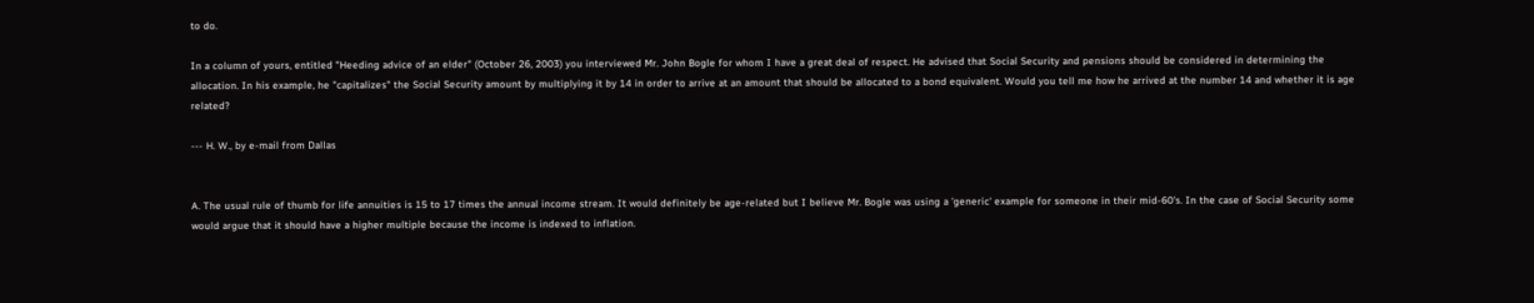to do.

In a column of yours, entitled "Heeding advice of an elder" (October 26, 2003) you interviewed Mr. John Bogle for whom I have a great deal of respect. He advised that Social Security and pensions should be considered in determining the allocation. In his example, he "capitalizes" the Social Security amount by multiplying it by 14 in order to arrive at an amount that should be allocated to a bond equivalent. Would you tell me how he arrived at the number 14 and whether it is age related?

--- H. W., by e-mail from Dallas


A. The usual rule of thumb for life annuities is 15 to 17 times the annual income stream. It would definitely be age-related but I believe Mr. Bogle was using a 'generic' example for someone in their mid-60's. In the case of Social Security some would argue that it should have a higher multiple because the income is indexed to inflation.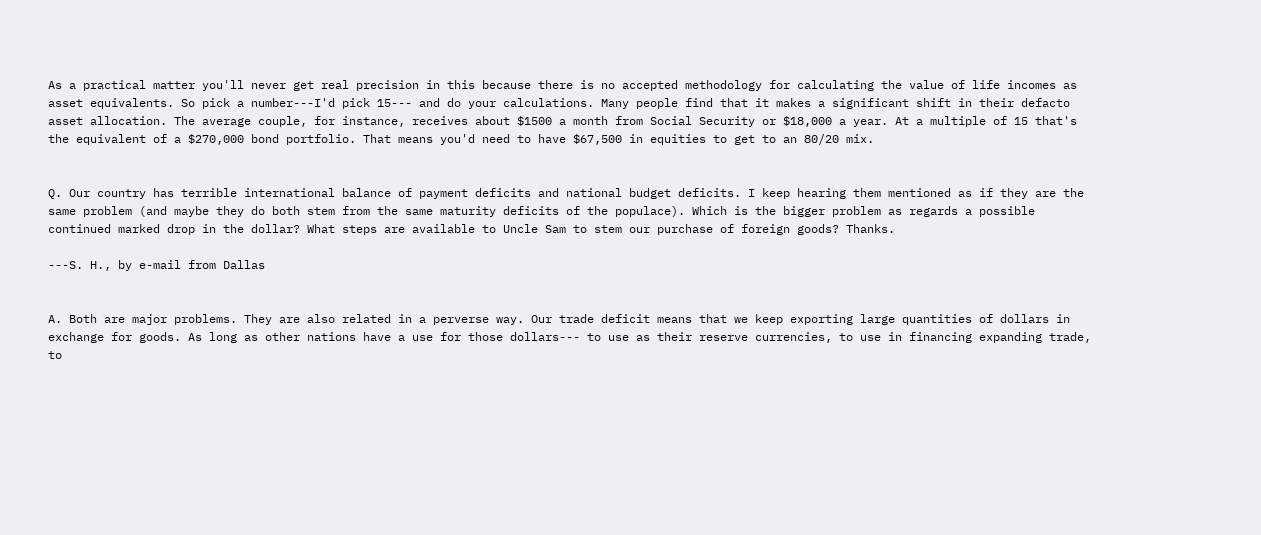As a practical matter you'll never get real precision in this because there is no accepted methodology for calculating the value of life incomes as asset equivalents. So pick a number---I'd pick 15--- and do your calculations. Many people find that it makes a significant shift in their defacto asset allocation. The average couple, for instance, receives about $1500 a month from Social Security or $18,000 a year. At a multiple of 15 that's the equivalent of a $270,000 bond portfolio. That means you'd need to have $67,500 in equities to get to an 80/20 mix.


Q. Our country has terrible international balance of payment deficits and national budget deficits. I keep hearing them mentioned as if they are the same problem (and maybe they do both stem from the same maturity deficits of the populace). Which is the bigger problem as regards a possible continued marked drop in the dollar? What steps are available to Uncle Sam to stem our purchase of foreign goods? Thanks.

---S. H., by e-mail from Dallas


A. Both are major problems. They are also related in a perverse way. Our trade deficit means that we keep exporting large quantities of dollars in exchange for goods. As long as other nations have a use for those dollars--- to use as their reserve currencies, to use in financing expanding trade, to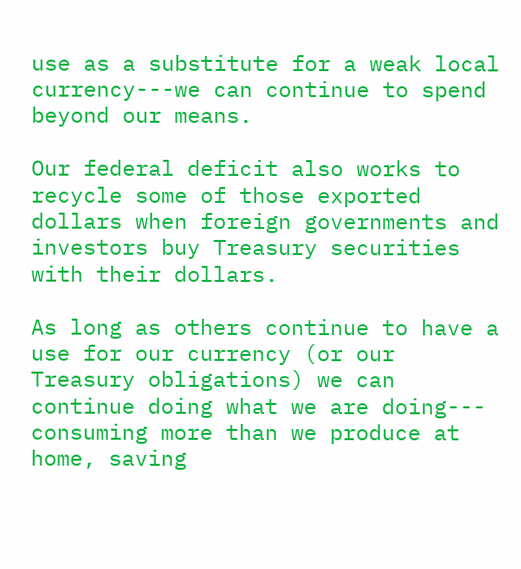use as a substitute for a weak local currency---we can continue to spend beyond our means.

Our federal deficit also works to recycle some of those exported dollars when foreign governments and investors buy Treasury securities with their dollars.

As long as others continue to have a use for our currency (or our Treasury obligations) we can continue doing what we are doing--- consuming more than we produce at home, saving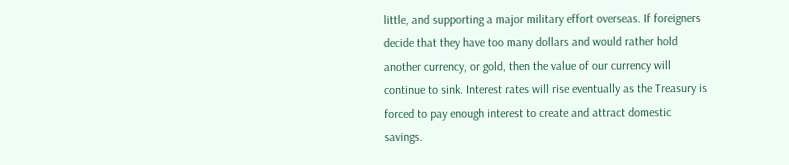little, and supporting a major military effort overseas. If foreigners decide that they have too many dollars and would rather hold another currency, or gold, then the value of our currency will continue to sink. Interest rates will rise eventually as the Treasury is forced to pay enough interest to create and attract domestic savings.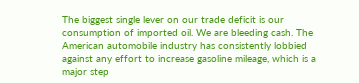The biggest single lever on our trade deficit is our consumption of imported oil. We are bleeding cash. The American automobile industry has consistently lobbied against any effort to increase gasoline mileage, which is a major step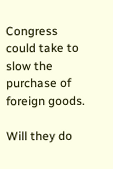Congress could take to slow the purchase of foreign goods.

Will they do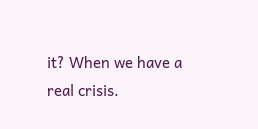it? When we have a real crisis.